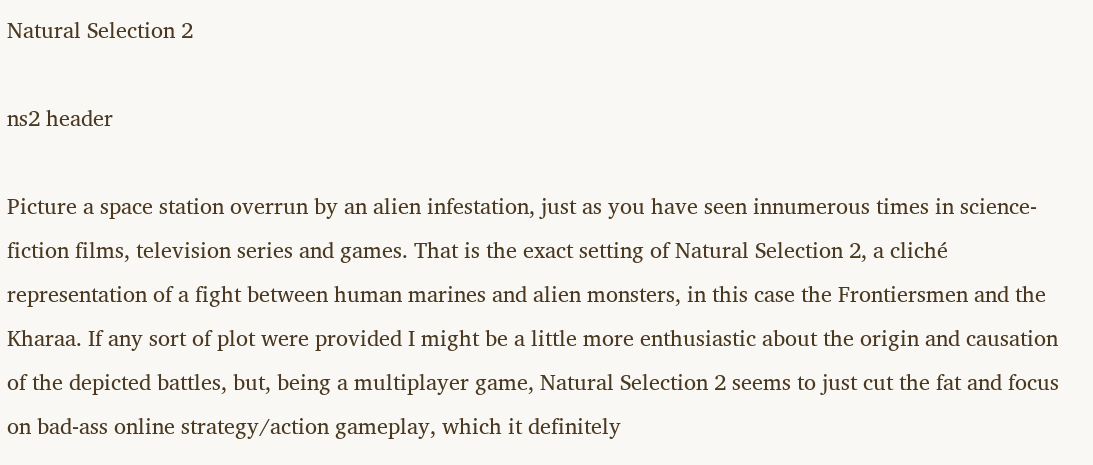Natural Selection 2

ns2 header

Picture a space station overrun by an alien infestation, just as you have seen innumerous times in science-fiction films, television series and games. That is the exact setting of Natural Selection 2, a cliché representation of a fight between human marines and alien monsters, in this case the Frontiersmen and the Kharaa. If any sort of plot were provided I might be a little more enthusiastic about the origin and causation of the depicted battles, but, being a multiplayer game, Natural Selection 2 seems to just cut the fat and focus on bad-ass online strategy/action gameplay, which it definitely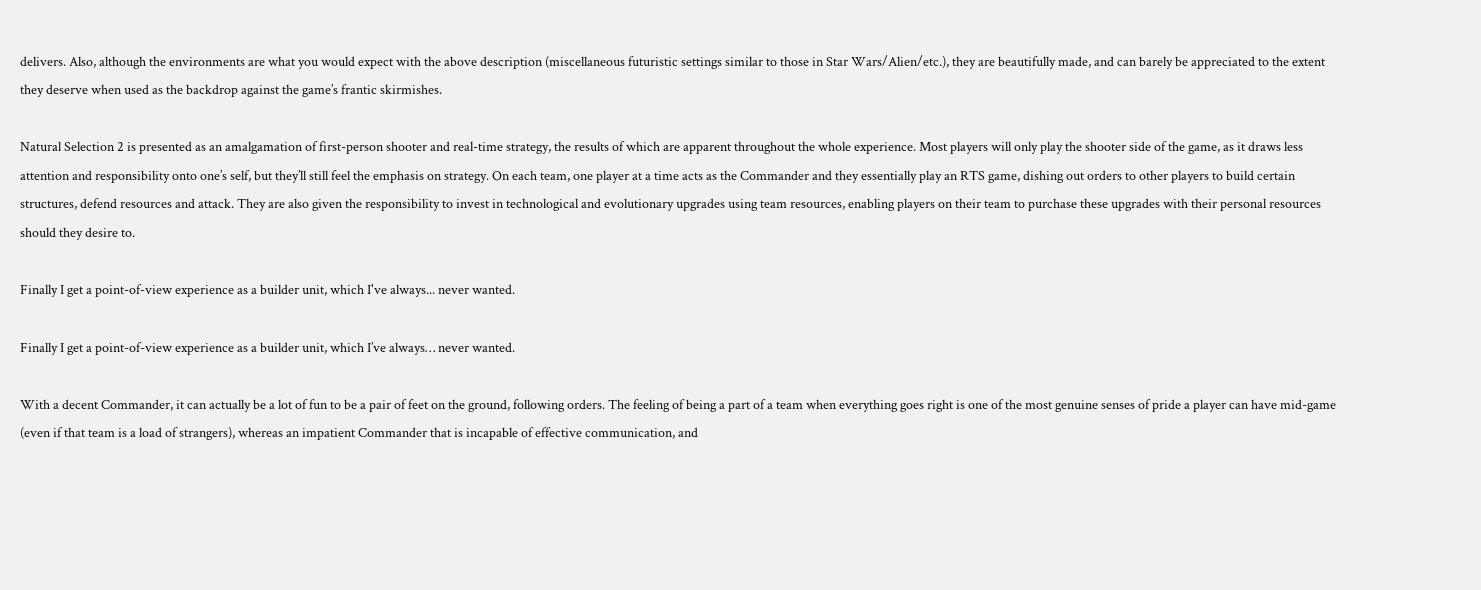delivers. Also, although the environments are what you would expect with the above description (miscellaneous futuristic settings similar to those in Star Wars/Alien/etc.), they are beautifully made, and can barely be appreciated to the extent they deserve when used as the backdrop against the game’s frantic skirmishes.

Natural Selection 2 is presented as an amalgamation of first-person shooter and real-time strategy, the results of which are apparent throughout the whole experience. Most players will only play the shooter side of the game, as it draws less attention and responsibility onto one’s self, but they’ll still feel the emphasis on strategy. On each team, one player at a time acts as the Commander and they essentially play an RTS game, dishing out orders to other players to build certain structures, defend resources and attack. They are also given the responsibility to invest in technological and evolutionary upgrades using team resources, enabling players on their team to purchase these upgrades with their personal resources should they desire to.

Finally I get a point-of-view experience as a builder unit, which I've always... never wanted.

Finally I get a point-of-view experience as a builder unit, which I’ve always… never wanted.

With a decent Commander, it can actually be a lot of fun to be a pair of feet on the ground, following orders. The feeling of being a part of a team when everything goes right is one of the most genuine senses of pride a player can have mid-game (even if that team is a load of strangers), whereas an impatient Commander that is incapable of effective communication, and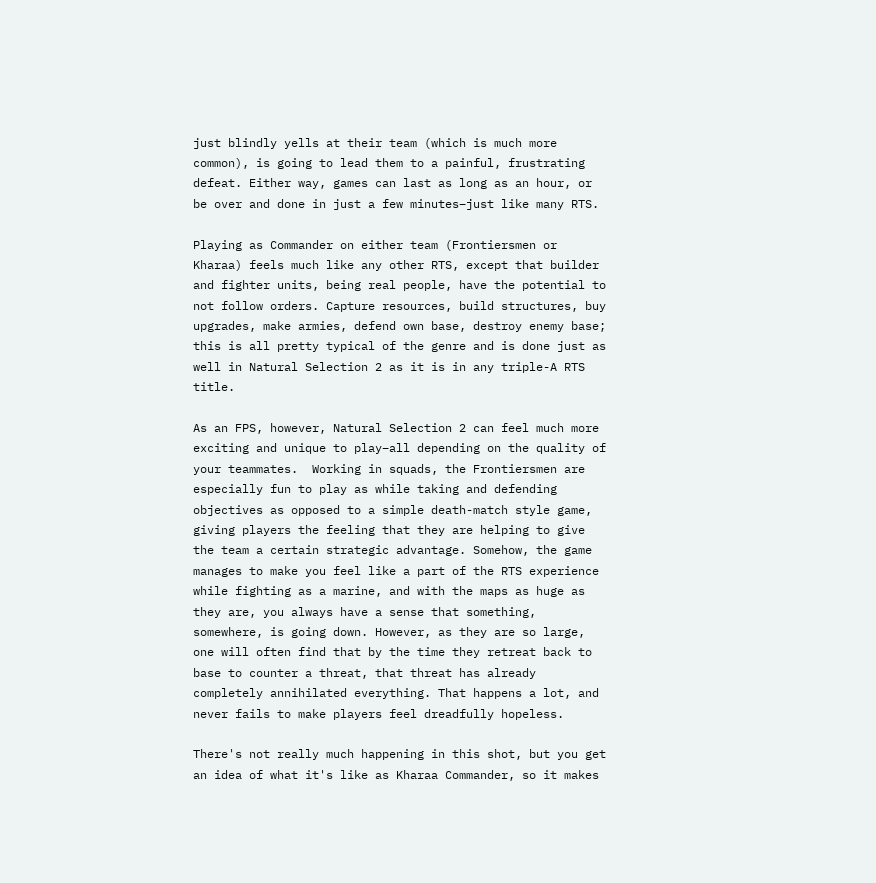just blindly yells at their team (which is much more common), is going to lead them to a painful, frustrating defeat. Either way, games can last as long as an hour, or be over and done in just a few minutes–just like many RTS.

Playing as Commander on either team (Frontiersmen or Kharaa) feels much like any other RTS, except that builder and fighter units, being real people, have the potential to not follow orders. Capture resources, build structures, buy upgrades, make armies, defend own base, destroy enemy base; this is all pretty typical of the genre and is done just as well in Natural Selection 2 as it is in any triple-A RTS title.

As an FPS, however, Natural Selection 2 can feel much more exciting and unique to play–all depending on the quality of your teammates.  Working in squads, the Frontiersmen are especially fun to play as while taking and defending objectives as opposed to a simple death-match style game, giving players the feeling that they are helping to give the team a certain strategic advantage. Somehow, the game manages to make you feel like a part of the RTS experience while fighting as a marine, and with the maps as huge as they are, you always have a sense that something, somewhere, is going down. However, as they are so large, one will often find that by the time they retreat back to base to counter a threat, that threat has already completely annihilated everything. That happens a lot, and never fails to make players feel dreadfully hopeless.

There's not really much happening in this shot, but you get an idea of what it's like as Kharaa Commander, so it makes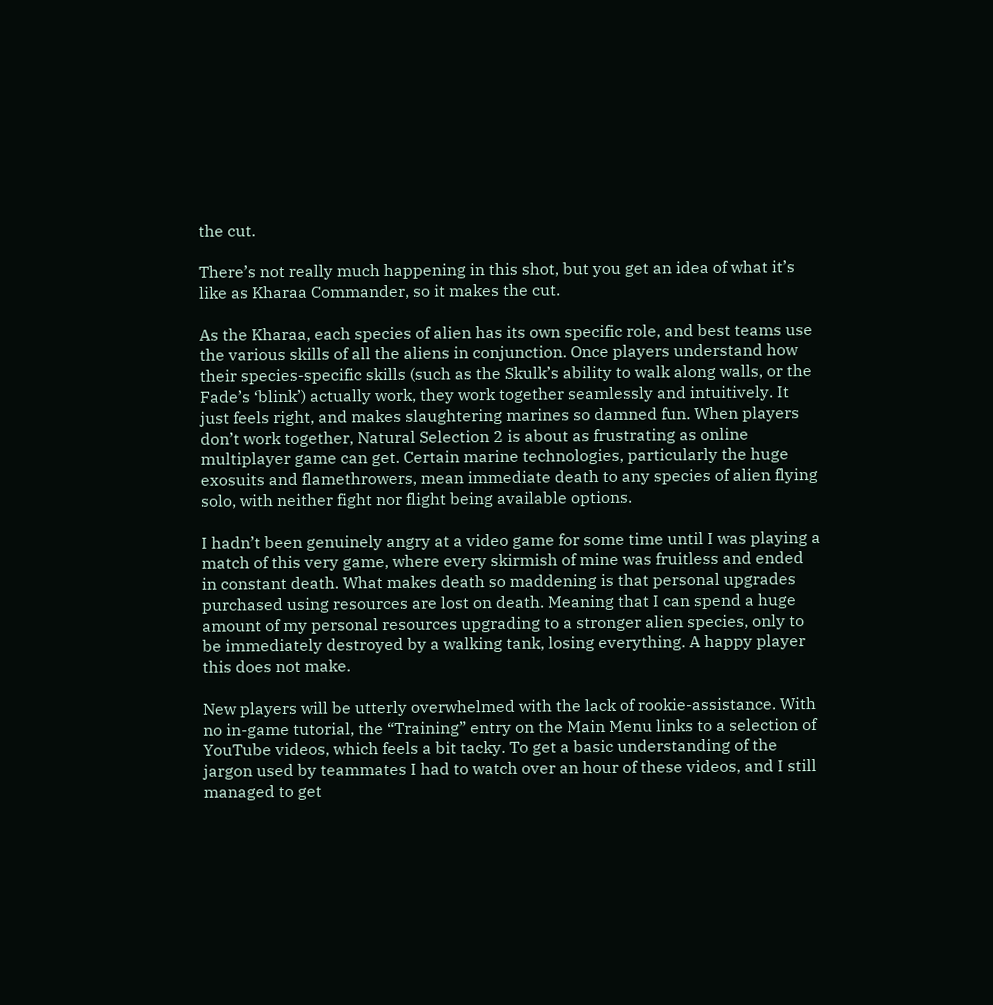the cut.

There’s not really much happening in this shot, but you get an idea of what it’s like as Kharaa Commander, so it makes the cut.

As the Kharaa, each species of alien has its own specific role, and best teams use the various skills of all the aliens in conjunction. Once players understand how their species-specific skills (such as the Skulk’s ability to walk along walls, or the Fade’s ‘blink’) actually work, they work together seamlessly and intuitively. It just feels right, and makes slaughtering marines so damned fun. When players don’t work together, Natural Selection 2 is about as frustrating as online multiplayer game can get. Certain marine technologies, particularly the huge exosuits and flamethrowers, mean immediate death to any species of alien flying solo, with neither fight nor flight being available options.

I hadn’t been genuinely angry at a video game for some time until I was playing a match of this very game, where every skirmish of mine was fruitless and ended in constant death. What makes death so maddening is that personal upgrades purchased using resources are lost on death. Meaning that I can spend a huge amount of my personal resources upgrading to a stronger alien species, only to be immediately destroyed by a walking tank, losing everything. A happy player this does not make.

New players will be utterly overwhelmed with the lack of rookie-assistance. With no in-game tutorial, the “Training” entry on the Main Menu links to a selection of YouTube videos, which feels a bit tacky. To get a basic understanding of the jargon used by teammates I had to watch over an hour of these videos, and I still managed to get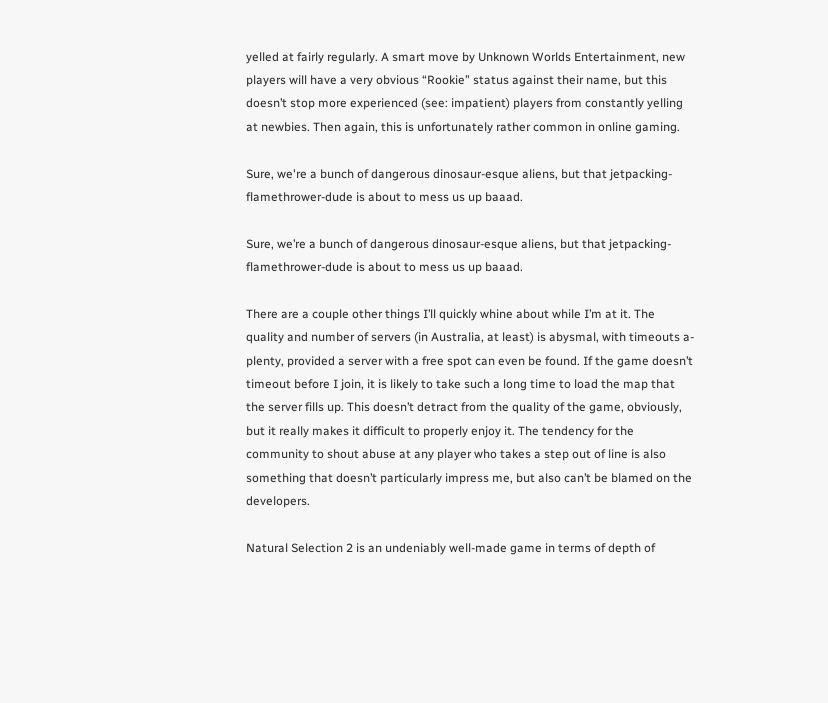yelled at fairly regularly. A smart move by Unknown Worlds Entertainment, new players will have a very obvious “Rookie” status against their name, but this doesn’t stop more experienced (see: impatient) players from constantly yelling at newbies. Then again, this is unfortunately rather common in online gaming.

Sure, we're a bunch of dangerous dinosaur-esque aliens, but that jetpacking-flamethrower-dude is about to mess us up baaad.

Sure, we’re a bunch of dangerous dinosaur-esque aliens, but that jetpacking-flamethrower-dude is about to mess us up baaad.

There are a couple other things I’ll quickly whine about while I’m at it. The quality and number of servers (in Australia, at least) is abysmal, with timeouts a-plenty, provided a server with a free spot can even be found. If the game doesn’t timeout before I join, it is likely to take such a long time to load the map that the server fills up. This doesn’t detract from the quality of the game, obviously, but it really makes it difficult to properly enjoy it. The tendency for the community to shout abuse at any player who takes a step out of line is also something that doesn’t particularly impress me, but also can’t be blamed on the developers.

Natural Selection 2 is an undeniably well-made game in terms of depth of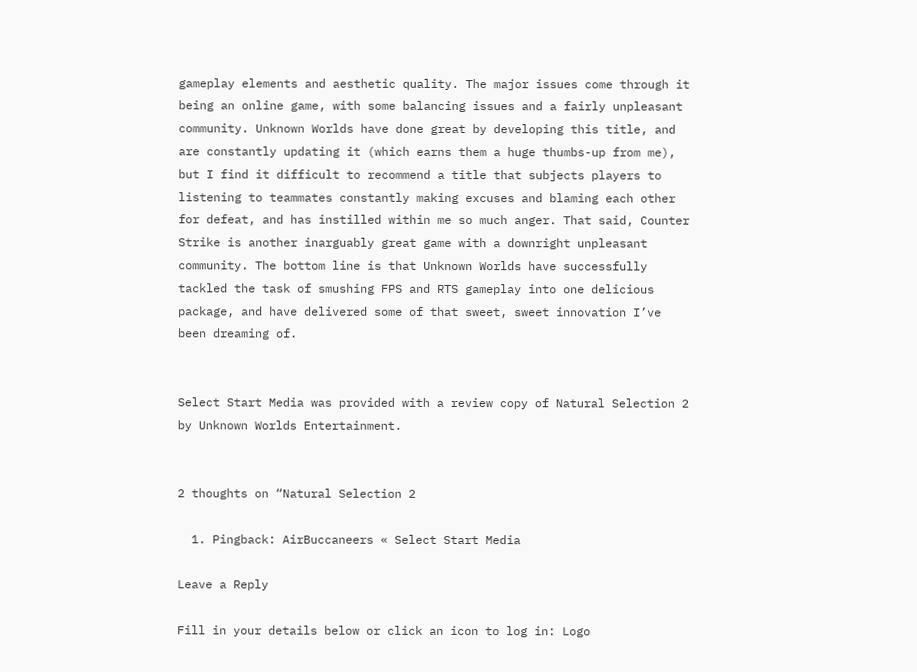gameplay elements and aesthetic quality. The major issues come through it being an online game, with some balancing issues and a fairly unpleasant community. Unknown Worlds have done great by developing this title, and are constantly updating it (which earns them a huge thumbs-up from me), but I find it difficult to recommend a title that subjects players to listening to teammates constantly making excuses and blaming each other for defeat, and has instilled within me so much anger. That said, Counter Strike is another inarguably great game with a downright unpleasant community. The bottom line is that Unknown Worlds have successfully tackled the task of smushing FPS and RTS gameplay into one delicious package, and have delivered some of that sweet, sweet innovation I’ve been dreaming of.


Select Start Media was provided with a review copy of Natural Selection 2 by Unknown Worlds Entertainment.


2 thoughts on “Natural Selection 2

  1. Pingback: AirBuccaneers « Select Start Media

Leave a Reply

Fill in your details below or click an icon to log in: Logo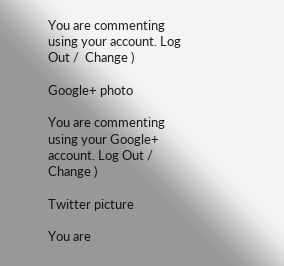You are commenting using your account. Log Out /  Change )

Google+ photo

You are commenting using your Google+ account. Log Out /  Change )

Twitter picture

You are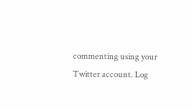commenting using your Twitter account. Log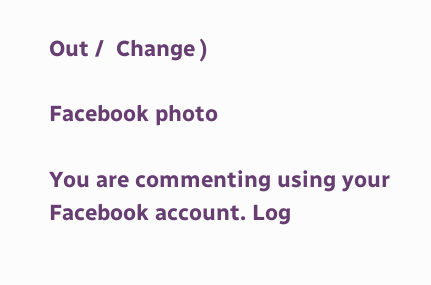Out /  Change )

Facebook photo

You are commenting using your Facebook account. Log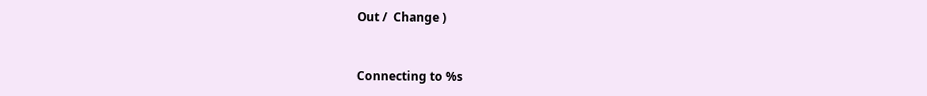Out /  Change )


Connecting to %s